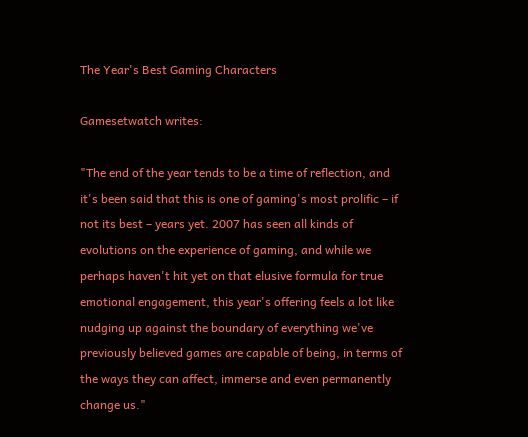The Year's Best Gaming Characters

Gamesetwatch writes:

"The end of the year tends to be a time of reflection, and it's been said that this is one of gaming's most prolific – if not its best – years yet. 2007 has seen all kinds of evolutions on the experience of gaming, and while we perhaps haven't hit yet on that elusive formula for true emotional engagement, this year's offering feels a lot like nudging up against the boundary of everything we've previously believed games are capable of being, in terms of the ways they can affect, immerse and even permanently change us."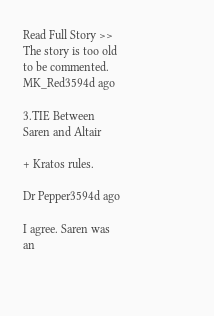Read Full Story >>
The story is too old to be commented.
MK_Red3594d ago

3.TIE Between Saren and Altair

+ Kratos rules.

Dr Pepper3594d ago

I agree. Saren was an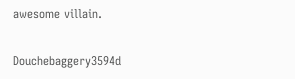awesome villain.

Douchebaggery3594d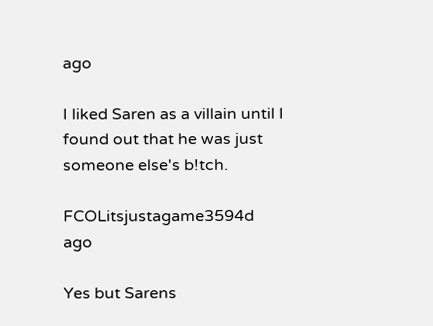ago

I liked Saren as a villain until I found out that he was just someone else's b!tch.

FCOLitsjustagame3594d ago

Yes but Sarens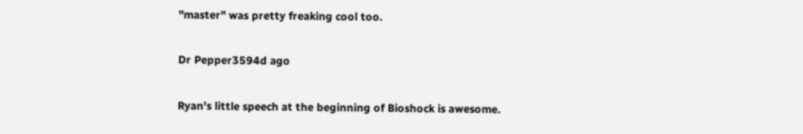"master" was pretty freaking cool too.

Dr Pepper3594d ago

Ryan's little speech at the beginning of Bioshock is awesome.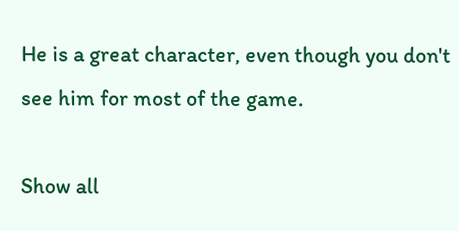He is a great character, even though you don't see him for most of the game.

Show all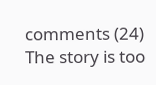comments (24)
The story is too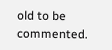old to be commented.